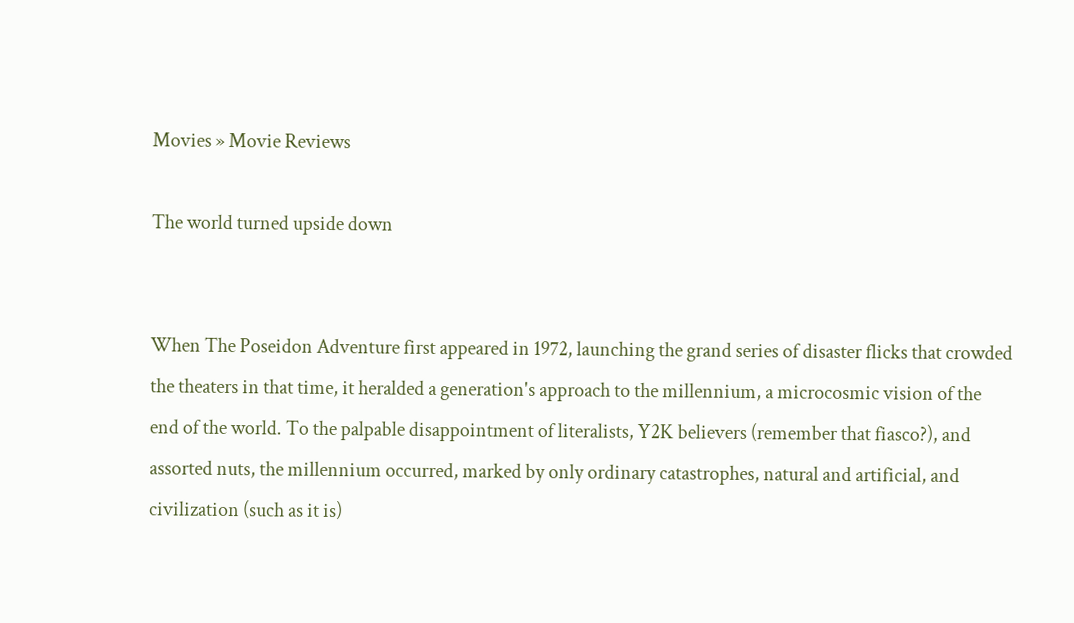Movies » Movie Reviews

The world turned upside down


When The Poseidon Adventure first appeared in 1972, launching the grand series of disaster flicks that crowded the theaters in that time, it heralded a generation's approach to the millennium, a microcosmic vision of the end of the world. To the palpable disappointment of literalists, Y2K believers (remember that fiasco?), and assorted nuts, the millennium occurred, marked by only ordinary catastrophes, natural and artificial, and civilization (such as it is)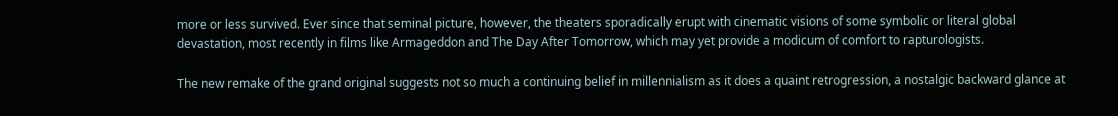more or less survived. Ever since that seminal picture, however, the theaters sporadically erupt with cinematic visions of some symbolic or literal global devastation, most recently in films like Armageddon and The Day After Tomorrow, which may yet provide a modicum of comfort to rapturologists.

The new remake of the grand original suggests not so much a continuing belief in millennialism as it does a quaint retrogression, a nostalgic backward glance at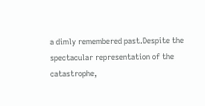a dimly remembered past.Despite the spectacular representation of the catastrophe,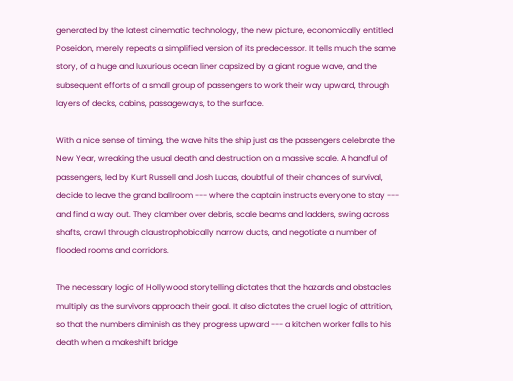generated by the latest cinematic technology, the new picture, economically entitled Poseidon, merely repeats a simplified version of its predecessor. It tells much the same story, of a huge and luxurious ocean liner capsized by a giant rogue wave, and the subsequent efforts of a small group of passengers to work their way upward, through layers of decks, cabins, passageways, to the surface.

With a nice sense of timing, the wave hits the ship just as the passengers celebrate the New Year, wreaking the usual death and destruction on a massive scale. A handful of passengers, led by Kurt Russell and Josh Lucas, doubtful of their chances of survival, decide to leave the grand ballroom --- where the captain instructs everyone to stay --- and find a way out. They clamber over debris, scale beams and ladders, swing across shafts, crawl through claustrophobically narrow ducts, and negotiate a number of flooded rooms and corridors.

The necessary logic of Hollywood storytelling dictates that the hazards and obstacles multiply as the survivors approach their goal. It also dictates the cruel logic of attrition, so that the numbers diminish as they progress upward --- a kitchen worker falls to his death when a makeshift bridge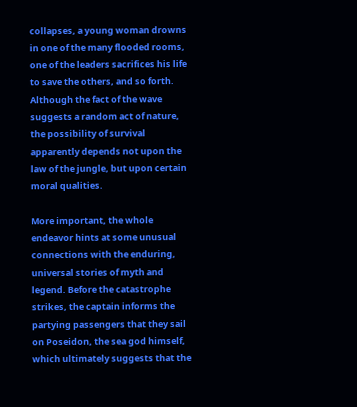collapses, a young woman drowns in one of the many flooded rooms, one of the leaders sacrifices his life to save the others, and so forth. Although the fact of the wave suggests a random act of nature, the possibility of survival apparently depends not upon the law of the jungle, but upon certain moral qualities.

More important, the whole endeavor hints at some unusual connections with the enduring, universal stories of myth and legend. Before the catastrophe strikes, the captain informs the partying passengers that they sail on Poseidon, the sea god himself, which ultimately suggests that the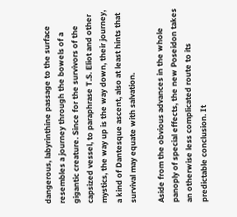dangerous, labyrinthine passage to the surface resembles a journey through the bowels of a gigantic creature. Since for the survivors of the capsized vessel, to paraphrase T.S. Eliot and other mystics, the way up is the way down, their journey, a kind of Dantesque ascent, also at least hints that survival may equate with salvation.

Aside from the obvious advances in the whole panoply of special effects, the new Poseidon takes an otherwise less complicated route to its predictable conclusion. It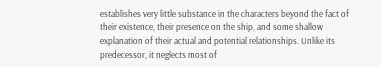establishes very little substance in the characters beyond the fact of their existence, their presence on the ship, and some shallow explanation of their actual and potential relationships. Unlike its predecessor, it neglects most of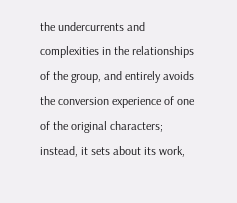the undercurrents and complexities in the relationships of the group, and entirely avoids the conversion experience of one of the original characters; instead, it sets about its work,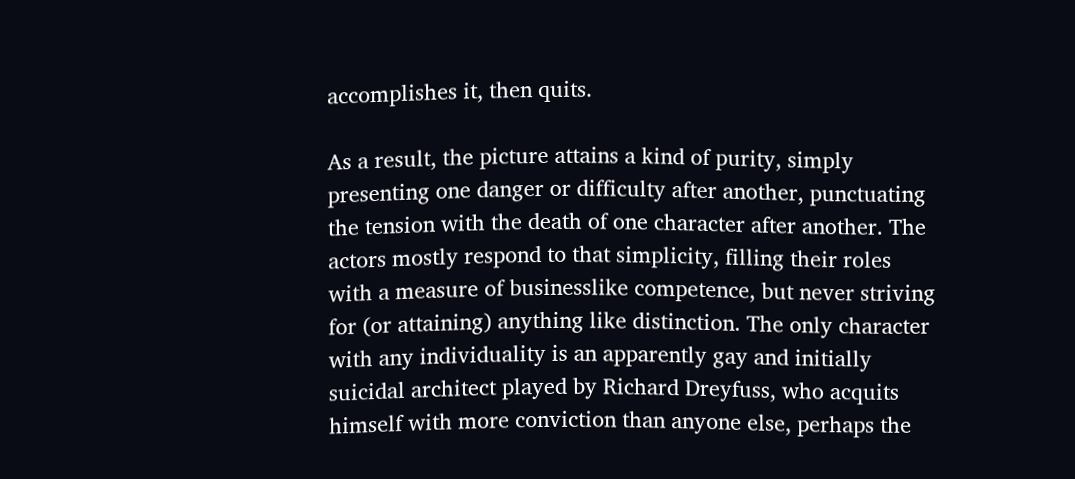accomplishes it, then quits.

As a result, the picture attains a kind of purity, simply presenting one danger or difficulty after another, punctuating the tension with the death of one character after another. The actors mostly respond to that simplicity, filling their roles with a measure of businesslike competence, but never striving for (or attaining) anything like distinction. The only character with any individuality is an apparently gay and initially suicidal architect played by Richard Dreyfuss, who acquits himself with more conviction than anyone else, perhaps the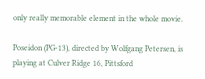only really memorable element in the whole movie.

Poseidon (PG-13), directed by Wolfgang Petersen, is playing at Culver Ridge 16, Pittsford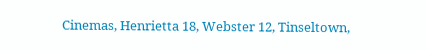Cinemas, Henrietta 18, Webster 12, Tinseltown,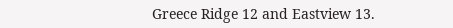Greece Ridge 12 and Eastview 13.